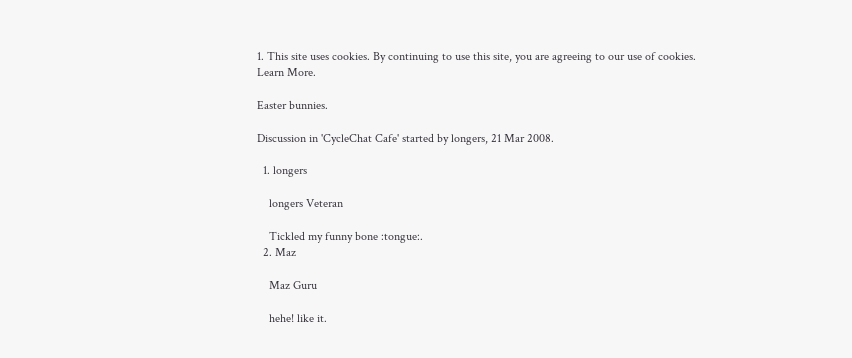1. This site uses cookies. By continuing to use this site, you are agreeing to our use of cookies. Learn More.

Easter bunnies.

Discussion in 'CycleChat Cafe' started by longers, 21 Mar 2008.

  1. longers

    longers Veteran

    Tickled my funny bone :tongue:.
  2. Maz

    Maz Guru

    hehe! like it.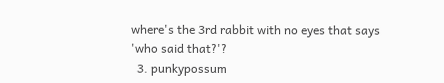where's the 3rd rabbit with no eyes that says 'who said that?'?
  3. punkypossum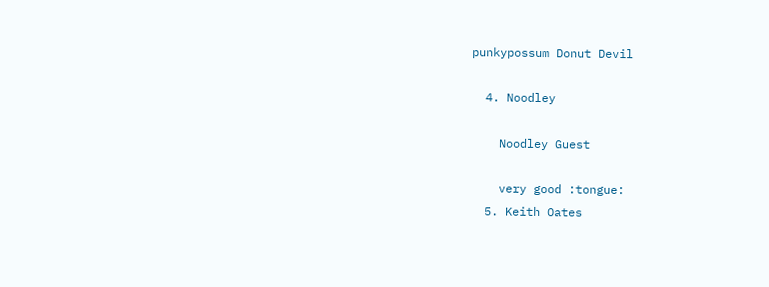punkypossum Donut Devil

  4. Noodley

    Noodley Guest

    very good :tongue:
  5. Keith Oates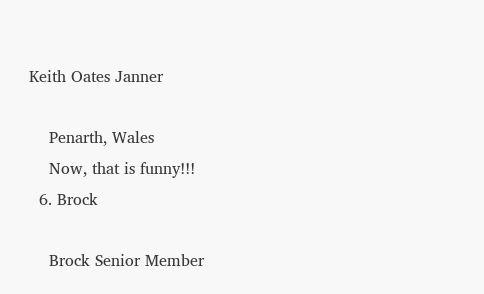Keith Oates Janner

    Penarth, Wales
    Now, that is funny!!!
  6. Brock

    Brock Senior Member